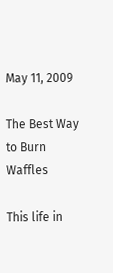May 11, 2009

The Best Way to Burn Waffles

This life in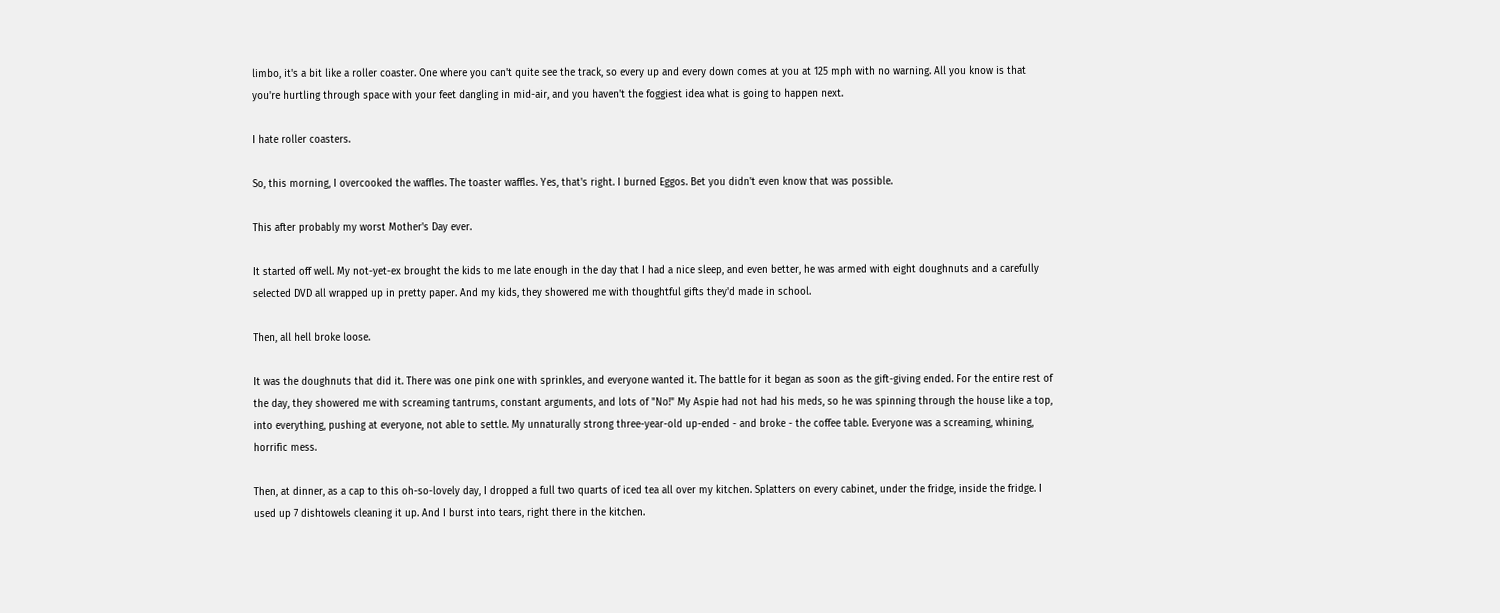limbo, it's a bit like a roller coaster. One where you can't quite see the track, so every up and every down comes at you at 125 mph with no warning. All you know is that you're hurtling through space with your feet dangling in mid-air, and you haven't the foggiest idea what is going to happen next.

I hate roller coasters.

So, this morning, I overcooked the waffles. The toaster waffles. Yes, that's right. I burned Eggos. Bet you didn't even know that was possible.

This after probably my worst Mother's Day ever.

It started off well. My not-yet-ex brought the kids to me late enough in the day that I had a nice sleep, and even better, he was armed with eight doughnuts and a carefully selected DVD all wrapped up in pretty paper. And my kids, they showered me with thoughtful gifts they'd made in school.

Then, all hell broke loose.

It was the doughnuts that did it. There was one pink one with sprinkles, and everyone wanted it. The battle for it began as soon as the gift-giving ended. For the entire rest of the day, they showered me with screaming tantrums, constant arguments, and lots of "No!" My Aspie had not had his meds, so he was spinning through the house like a top, into everything, pushing at everyone, not able to settle. My unnaturally strong three-year-old up-ended - and broke - the coffee table. Everyone was a screaming, whining, horrific mess.

Then, at dinner, as a cap to this oh-so-lovely day, I dropped a full two quarts of iced tea all over my kitchen. Splatters on every cabinet, under the fridge, inside the fridge. I used up 7 dishtowels cleaning it up. And I burst into tears, right there in the kitchen.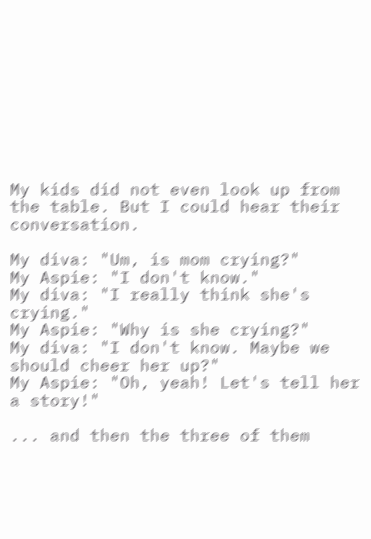My kids did not even look up from the table. But I could hear their conversation.

My diva: "Um, is mom crying?"
My Aspie: "I don't know."
My diva: "I really think she's crying."
My Aspie: "Why is she crying?"
My diva: "I don't know. Maybe we should cheer her up?"
My Aspie: "Oh, yeah! Let's tell her a story!"

... and then the three of them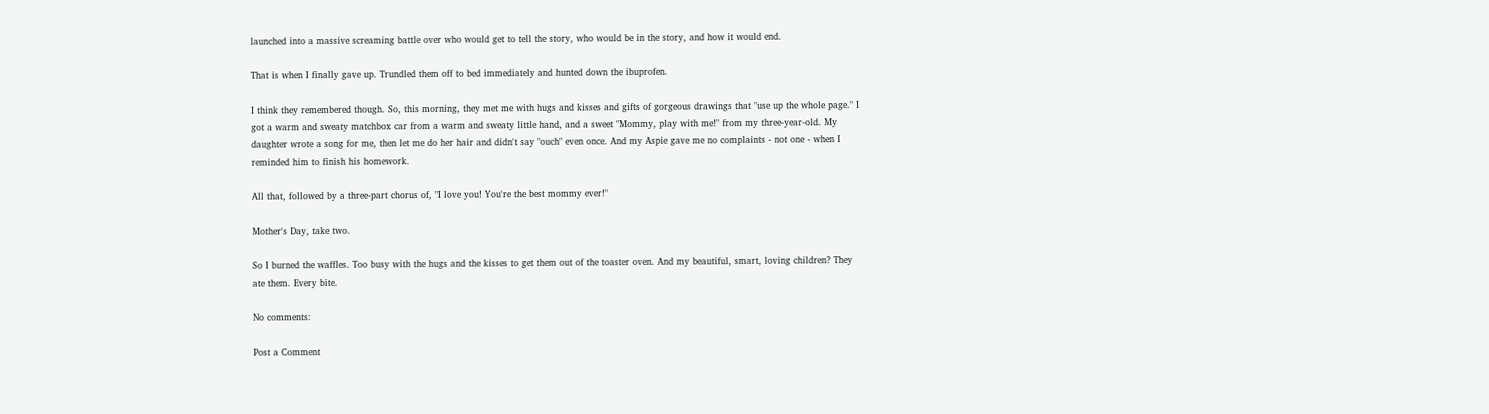launched into a massive screaming battle over who would get to tell the story, who would be in the story, and how it would end.

That is when I finally gave up. Trundled them off to bed immediately and hunted down the ibuprofen.

I think they remembered though. So, this morning, they met me with hugs and kisses and gifts of gorgeous drawings that "use up the whole page." I got a warm and sweaty matchbox car from a warm and sweaty little hand, and a sweet "Mommy, play with me!" from my three-year-old. My daughter wrote a song for me, then let me do her hair and didn't say "ouch" even once. And my Aspie gave me no complaints - not one - when I reminded him to finish his homework.

All that, followed by a three-part chorus of, "I love you! You're the best mommy ever!"

Mother's Day, take two.

So I burned the waffles. Too busy with the hugs and the kisses to get them out of the toaster oven. And my beautiful, smart, loving children? They ate them. Every bite.

No comments:

Post a Comment